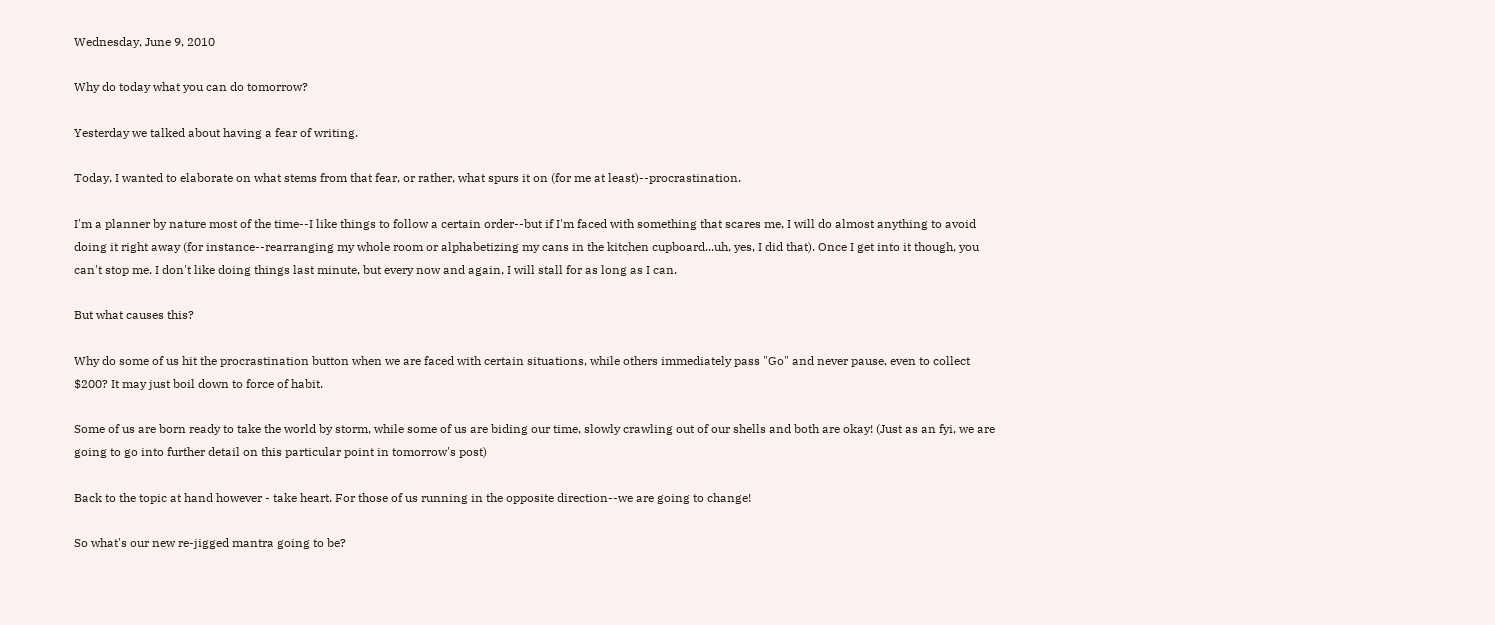Wednesday, June 9, 2010

Why do today what you can do tomorrow?

Yesterday we talked about having a fear of writing.

Today, I wanted to elaborate on what stems from that fear, or rather, what spurs it on (for me at least)--procrastination.

I'm a planner by nature most of the time--I like things to follow a certain order--but if I'm faced with something that scares me, I will do almost anything to avoid doing it right away (for instance--rearranging my whole room or alphabetizing my cans in the kitchen cupboard...uh, yes, I did that). Once I get into it though, you can't stop me. I don't like doing things last minute, but every now and again, I will stall for as long as I can.

But what causes this?

Why do some of us hit the procrastination button when we are faced with certain situations, while others immediately pass "Go" and never pause, even to collect $200? It may just boil down to force of habit.

Some of us are born ready to take the world by storm, while some of us are biding our time, slowly crawling out of our shells and both are okay! (Just as an fyi, we are going to go into further detail on this particular point in tomorrow's post)

Back to the topic at hand however - take heart. For those of us running in the opposite direction--we are going to change!

So what's our new re-jigged mantra going to be?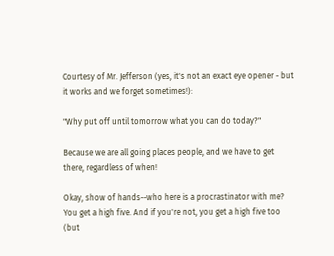Courtesy of Mr. Jefferson (yes, it's not an exact eye opener - but it works and we forget sometimes!):

"Why put off until tomorrow what you can do today?"

Because we are all going places people, and we have to get there, regardless of when!

Okay, show of hands--who here is a procrastinator with me? You get a high five. And if you're not, you get a high five too (but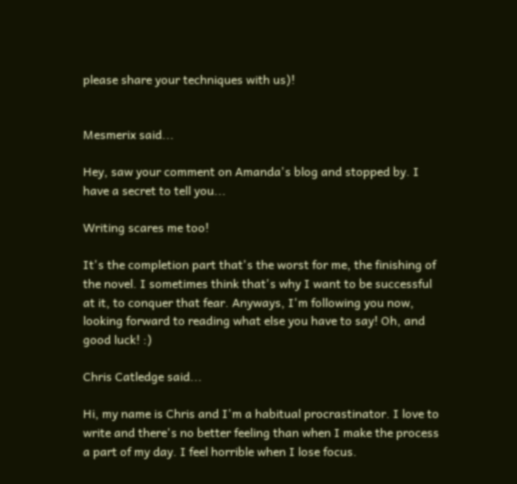please share your techniques with us)!


Mesmerix said...

Hey, saw your comment on Amanda's blog and stopped by. I have a secret to tell you...

Writing scares me too!

It's the completion part that's the worst for me, the finishing of the novel. I sometimes think that's why I want to be successful at it, to conquer that fear. Anyways, I'm following you now, looking forward to reading what else you have to say! Oh, and good luck! :)

Chris Catledge said...

Hi, my name is Chris and I'm a habitual procrastinator. I love to write and there's no better feeling than when I make the process a part of my day. I feel horrible when I lose focus.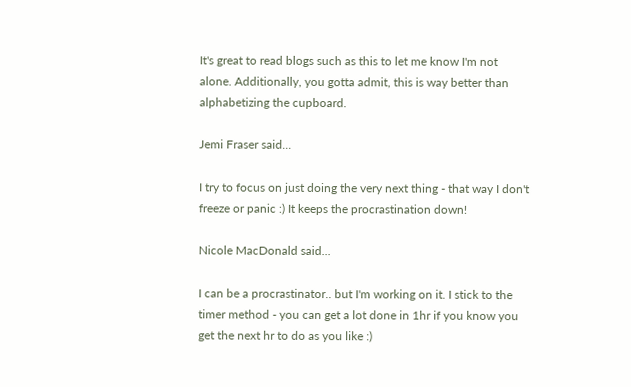It's great to read blogs such as this to let me know I'm not alone. Additionally, you gotta admit, this is way better than alphabetizing the cupboard.

Jemi Fraser said...

I try to focus on just doing the very next thing - that way I don't freeze or panic :) It keeps the procrastination down!

Nicole MacDonald said...

I can be a procrastinator.. but I'm working on it. I stick to the timer method - you can get a lot done in 1hr if you know you get the next hr to do as you like :)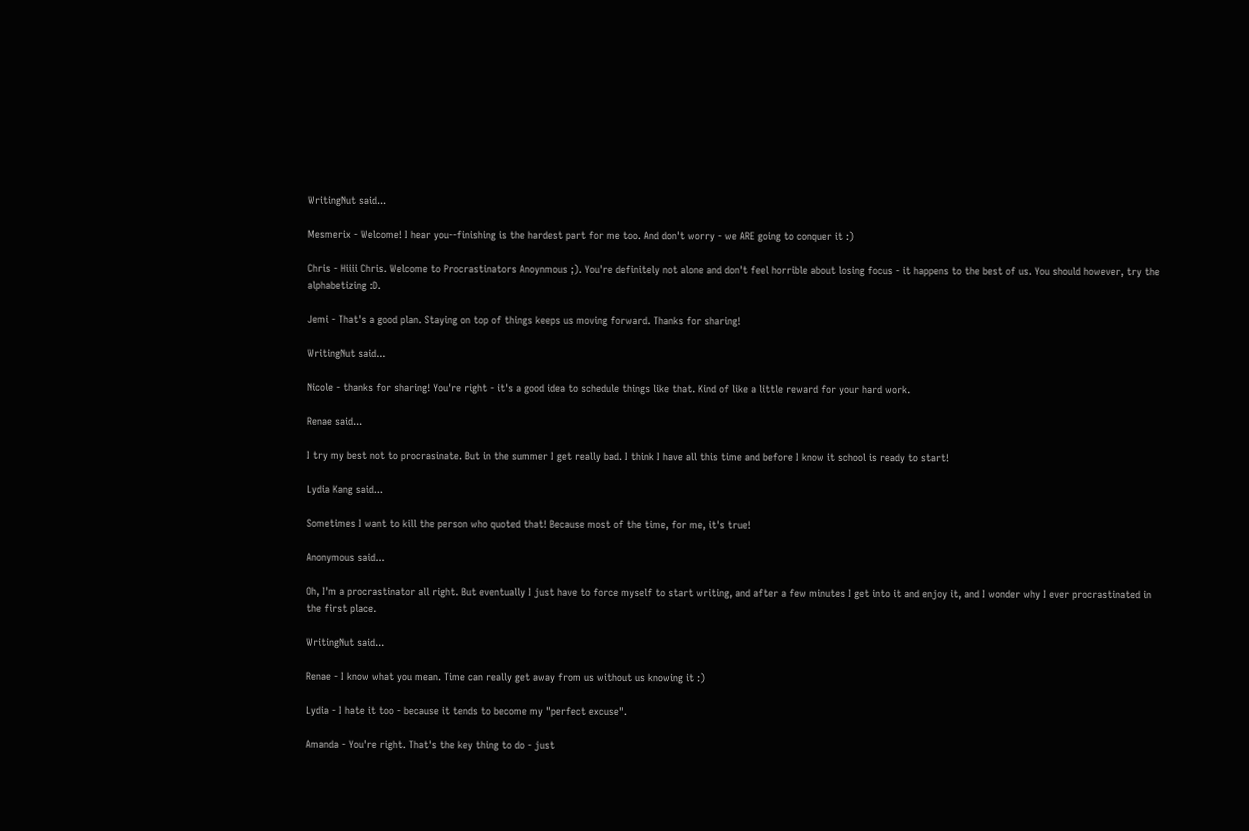WritingNut said...

Mesmerix - Welcome! I hear you--finishing is the hardest part for me too. And don't worry - we ARE going to conquer it :)

Chris - Hiiii Chris. Welcome to Procrastinators Anoynmous ;). You're definitely not alone and don't feel horrible about losing focus - it happens to the best of us. You should however, try the alphabetizing :D.

Jemi - That's a good plan. Staying on top of things keeps us moving forward. Thanks for sharing!

WritingNut said...

Nicole - thanks for sharing! You're right - it's a good idea to schedule things like that. Kind of like a little reward for your hard work.

Renae said...

I try my best not to procrasinate. But in the summer I get really bad. I think I have all this time and before I know it school is ready to start!

Lydia Kang said...

Sometimes I want to kill the person who quoted that! Because most of the time, for me, it's true!

Anonymous said...

Oh, I'm a procrastinator all right. But eventually I just have to force myself to start writing, and after a few minutes I get into it and enjoy it, and I wonder why I ever procrastinated in the first place.

WritingNut said...

Renae - I know what you mean. Time can really get away from us without us knowing it :)

Lydia - I hate it too - because it tends to become my "perfect excuse".

Amanda - You're right. That's the key thing to do - just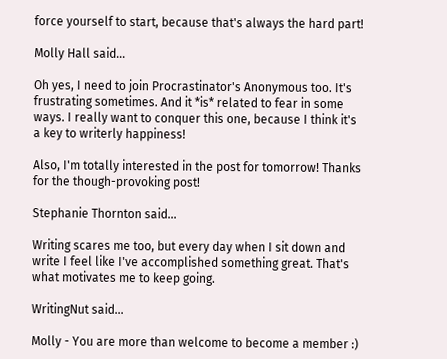force yourself to start, because that's always the hard part!

Molly Hall said...

Oh yes, I need to join Procrastinator's Anonymous too. It's frustrating sometimes. And it *is* related to fear in some ways. I really want to conquer this one, because I think it's a key to writerly happiness!

Also, I'm totally interested in the post for tomorrow! Thanks for the though-provoking post!

Stephanie Thornton said...

Writing scares me too, but every day when I sit down and write I feel like I've accomplished something great. That's what motivates me to keep going.

WritingNut said...

Molly - You are more than welcome to become a member :)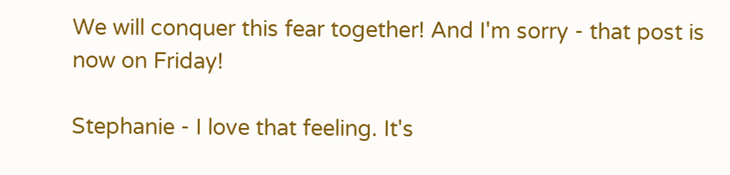We will conquer this fear together! And I'm sorry - that post is now on Friday!

Stephanie - I love that feeling. It's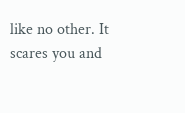like no other. It scares you and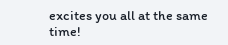excites you all at the same time!